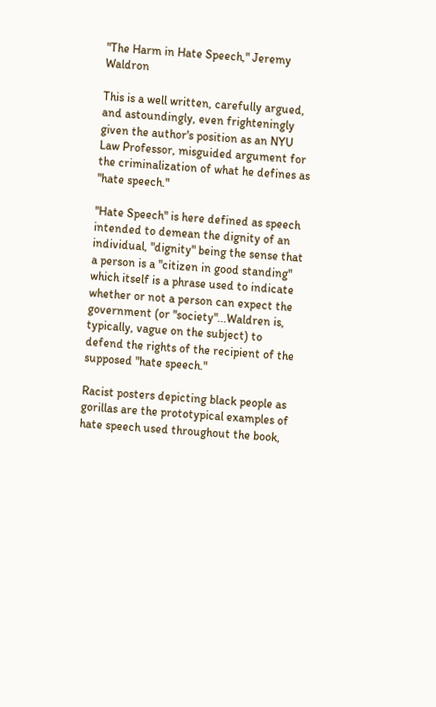"The Harm in Hate Speech," Jeremy Waldron

This is a well written, carefully argued, and astoundingly, even frighteningly given the author's position as an NYU Law Professor, misguided argument for the criminalization of what he defines as "hate speech."

"Hate Speech" is here defined as speech intended to demean the dignity of an individual, "dignity" being the sense that a person is a "citizen in good standing" which itself is a phrase used to indicate whether or not a person can expect the government (or "society"...Waldren is, typically, vague on the subject) to defend the rights of the recipient of the supposed "hate speech."

Racist posters depicting black people as gorillas are the prototypical examples of hate speech used throughout the book,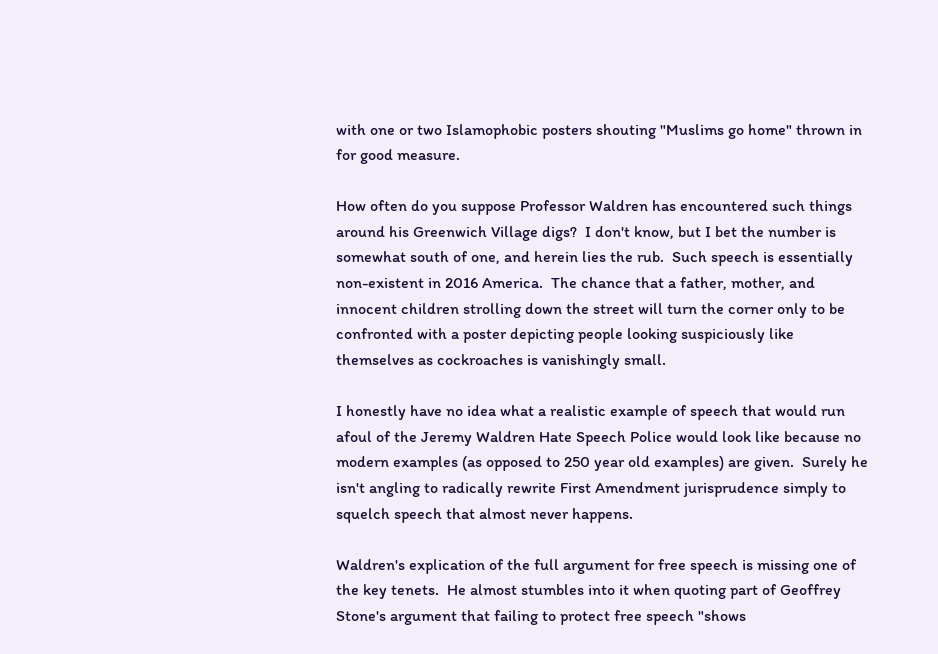with one or two Islamophobic posters shouting "Muslims go home" thrown in for good measure.

How often do you suppose Professor Waldren has encountered such things around his Greenwich Village digs?  I don't know, but I bet the number is somewhat south of one, and herein lies the rub.  Such speech is essentially non-existent in 2016 America.  The chance that a father, mother, and innocent children strolling down the street will turn the corner only to be confronted with a poster depicting people looking suspiciously like themselves as cockroaches is vanishingly small.

I honestly have no idea what a realistic example of speech that would run afoul of the Jeremy Waldren Hate Speech Police would look like because no modern examples (as opposed to 250 year old examples) are given.  Surely he isn't angling to radically rewrite First Amendment jurisprudence simply to squelch speech that almost never happens.

Waldren's explication of the full argument for free speech is missing one of the key tenets.  He almost stumbles into it when quoting part of Geoffrey Stone's argument that failing to protect free speech "shows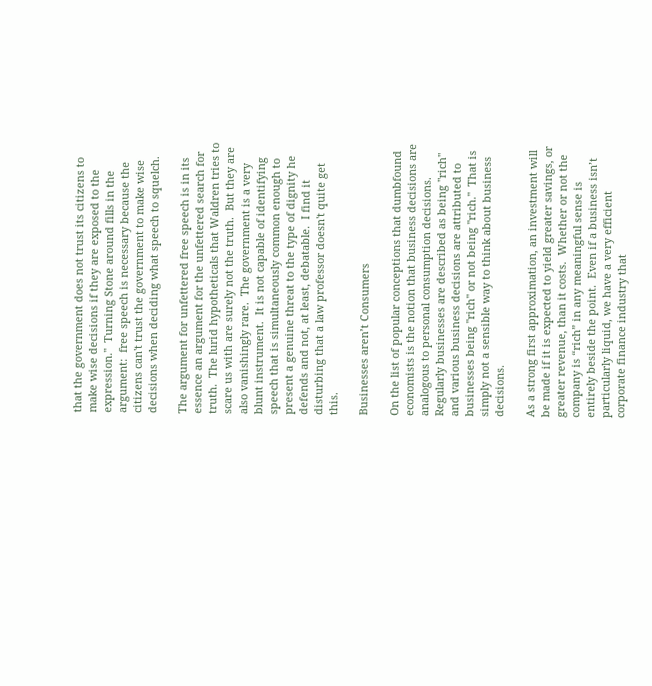that the government does not trust its citizens to make wise decisions if they are exposed to the expression."  Turning Stone around fills in the argument:  free speech is necessary because the citizens can't trust the government to make wise decisions when deciding what speech to squelch.

The argument for unfettered free speech is in its essence an argument for the unfettered search for truth.  The lurid hypotheticals that Waldren tries to scare us with are surely not the truth.  But they are also vanishingly rare.  The government is a very blunt instrument.  It is not capable of identifying speech that is simultaneously common enough to present a genuine threat to the type of dignity he defends and not, at least, debatable.  I find it disturbing that a law professor doesn't quite get this.

Businesses aren’t Consumers

On the list of popular conceptions that dumbfound economists is the notion that business decisions are analogous to personal consumption decisions.  Regularly businesses are described as being "rich" and various business decisions are attributed to businesses being "rich" or not being "rich."  That is simply not a sensible way to think about business decisions.

As a strong first approximation, an investment will be made if it is expected to yield greater savings, or greater revenue, than it costs.  Whether or not the company is “rich” in any meaningful sense is entirely beside the point.  Even if a business isn’t particularly liquid, we have a very efficient corporate finance industry that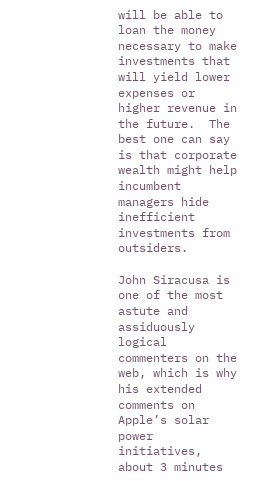will be able to loan the money necessary to make investments that will yield lower expenses or higher revenue in the future.  The best one can say is that corporate wealth might help incumbent managers hide inefficient investments from outsiders.

John Siracusa is one of the most astute and assiduously logical commenters on the web, which is why his extended comments on Apple’s solar power initiatives, about 3 minutes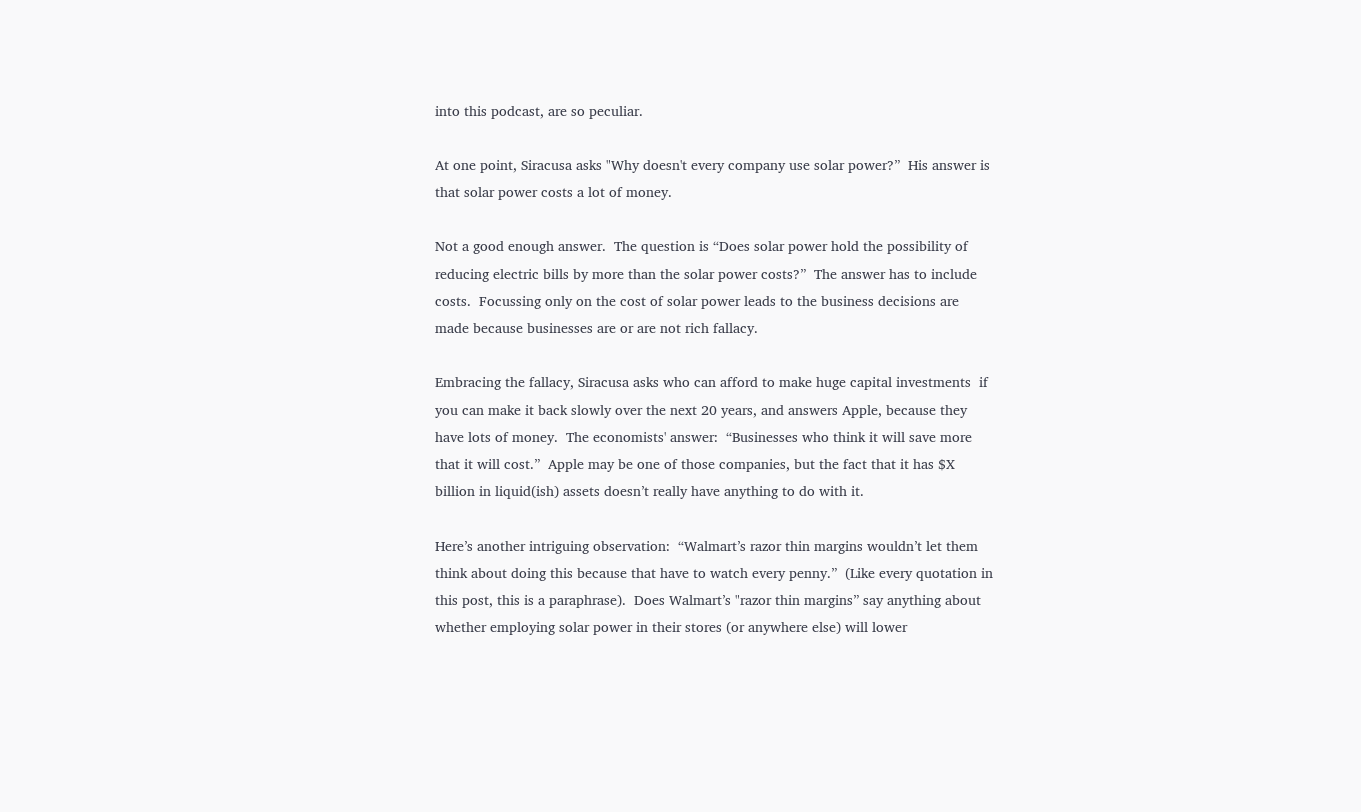into this podcast, are so peculiar.

At one point, Siracusa asks "Why doesn't every company use solar power?”  His answer is that solar power costs a lot of money.

Not a good enough answer.  The question is “Does solar power hold the possibility of reducing electric bills by more than the solar power costs?”  The answer has to include costs.  Focussing only on the cost of solar power leads to the business decisions are made because businesses are or are not rich fallacy.

Embracing the fallacy, Siracusa asks who can afford to make huge capital investments  if you can make it back slowly over the next 20 years, and answers Apple, because they have lots of money.  The economists' answer:  “Businesses who think it will save more that it will cost.”  Apple may be one of those companies, but the fact that it has $X billion in liquid(ish) assets doesn’t really have anything to do with it.

Here’s another intriguing observation:  “Walmart’s razor thin margins wouldn’t let them think about doing this because that have to watch every penny.”  (Like every quotation in this post, this is a paraphrase).  Does Walmart’s "razor thin margins” say anything about whether employing solar power in their stores (or anywhere else) will lower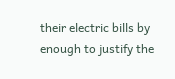their electric bills by enough to justify the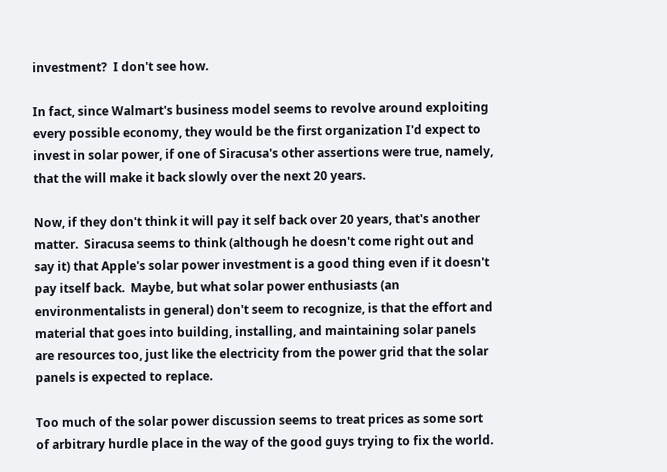investment?  I don't see how.

In fact, since Walmart's business model seems to revolve around exploiting every possible economy, they would be the first organization I'd expect to invest in solar power, if one of Siracusa's other assertions were true, namely, that the will make it back slowly over the next 20 years.

Now, if they don't think it will pay it self back over 20 years, that's another matter.  Siracusa seems to think (although he doesn't come right out and say it) that Apple's solar power investment is a good thing even if it doesn't pay itself back.  Maybe, but what solar power enthusiasts (an environmentalists in general) don't seem to recognize, is that the effort and material that goes into building, installing, and maintaining solar panels are resources too, just like the electricity from the power grid that the solar panels is expected to replace.

Too much of the solar power discussion seems to treat prices as some sort of arbitrary hurdle place in the way of the good guys trying to fix the world.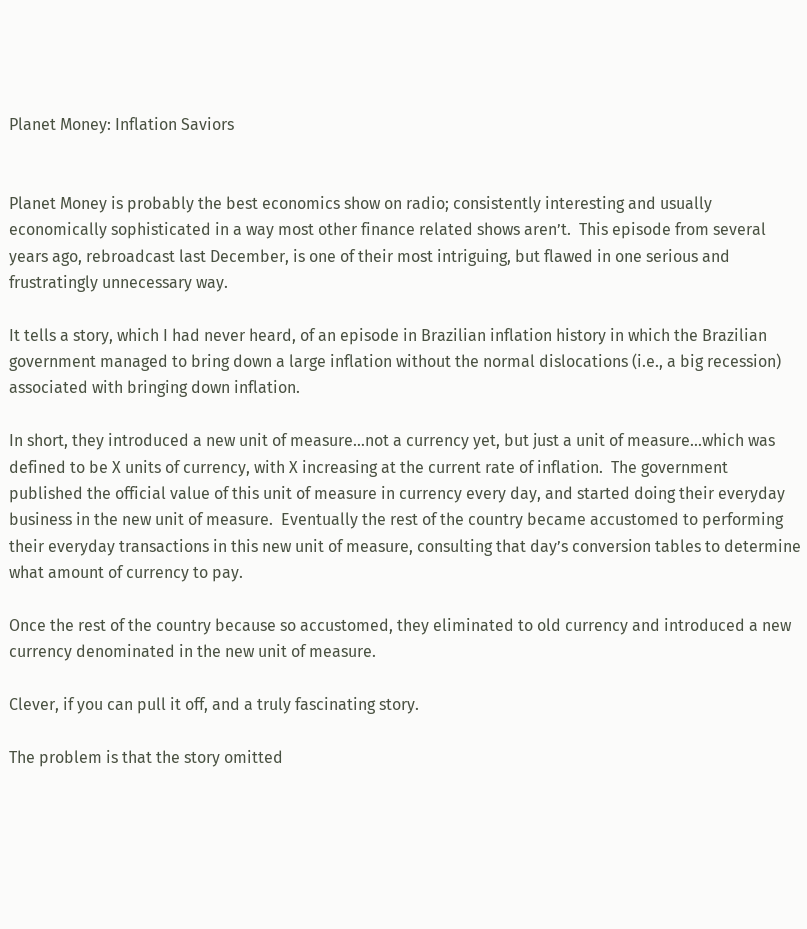Planet Money: Inflation Saviors


Planet Money is probably the best economics show on radio; consistently interesting and usually economically sophisticated in a way most other finance related shows aren’t.  This episode from several years ago, rebroadcast last December, is one of their most intriguing, but flawed in one serious and frustratingly unnecessary way.

It tells a story, which I had never heard, of an episode in Brazilian inflation history in which the Brazilian government managed to bring down a large inflation without the normal dislocations (i.e., a big recession) associated with bringing down inflation.

In short, they introduced a new unit of measure…not a currency yet, but just a unit of measure...which was defined to be X units of currency, with X increasing at the current rate of inflation.  The government published the official value of this unit of measure in currency every day, and started doing their everyday business in the new unit of measure.  Eventually the rest of the country became accustomed to performing their everyday transactions in this new unit of measure, consulting that day’s conversion tables to determine what amount of currency to pay.

Once the rest of the country because so accustomed, they eliminated to old currency and introduced a new currency denominated in the new unit of measure.

Clever, if you can pull it off, and a truly fascinating story.

The problem is that the story omitted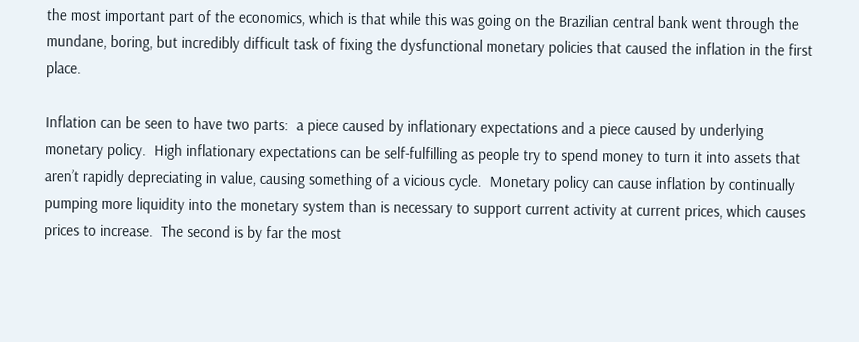the most important part of the economics, which is that while this was going on the Brazilian central bank went through the mundane, boring, but incredibly difficult task of fixing the dysfunctional monetary policies that caused the inflation in the first place.

Inflation can be seen to have two parts:  a piece caused by inflationary expectations and a piece caused by underlying monetary policy.  High inflationary expectations can be self-fulfilling as people try to spend money to turn it into assets that aren’t rapidly depreciating in value, causing something of a vicious cycle.  Monetary policy can cause inflation by continually pumping more liquidity into the monetary system than is necessary to support current activity at current prices, which causes prices to increase.  The second is by far the most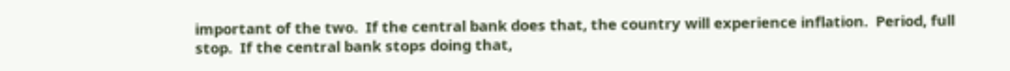important of the two.  If the central bank does that, the country will experience inflation.  Period, full stop.  If the central bank stops doing that,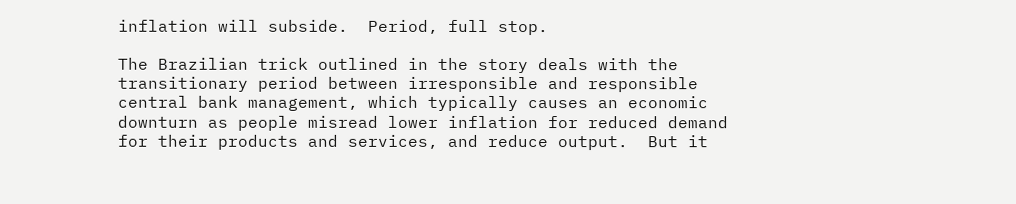inflation will subside.  Period, full stop.

The Brazilian trick outlined in the story deals with the transitionary period between irresponsible and responsible central bank management, which typically causes an economic downturn as people misread lower inflation for reduced demand for their products and services, and reduce output.  But it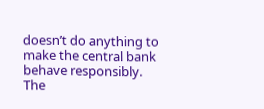doesn’t do anything to make the central bank behave responsibly.  The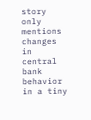story only mentions changes in central bank behavior in a tiny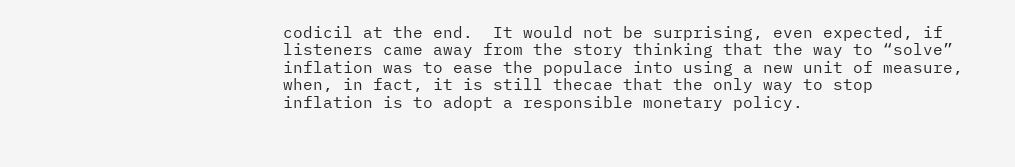codicil at the end.  It would not be surprising, even expected, if listeners came away from the story thinking that the way to “solve” inflation was to ease the populace into using a new unit of measure, when, in fact, it is still thecae that the only way to stop inflation is to adopt a responsible monetary policy.